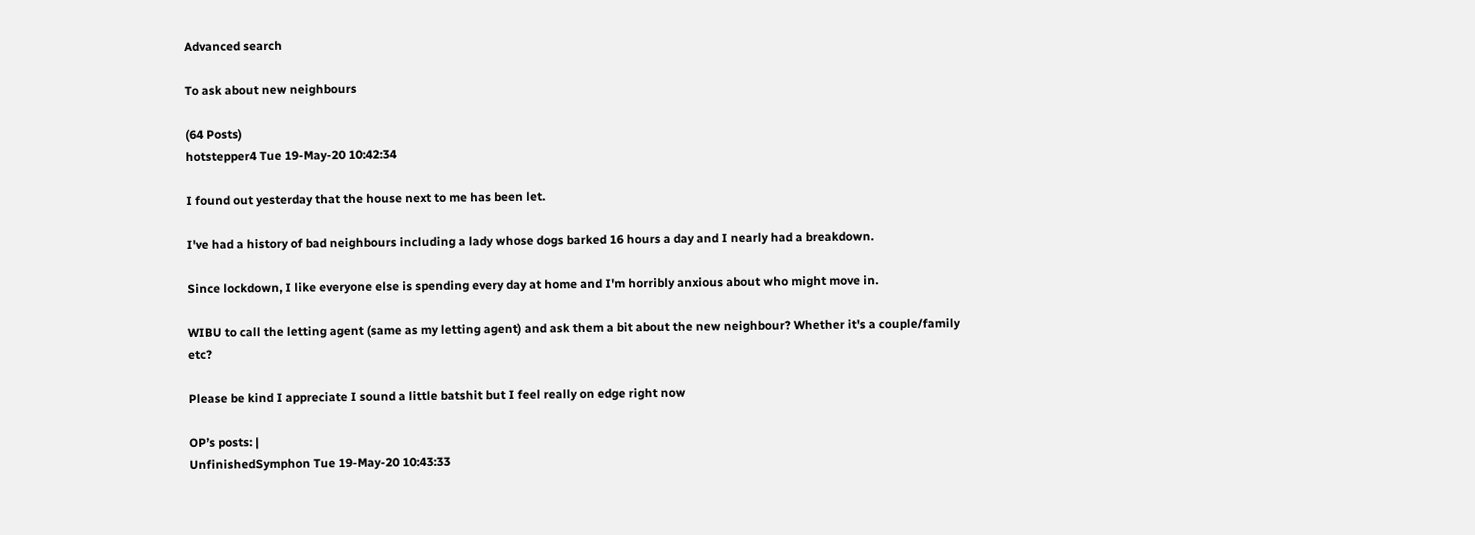Advanced search

To ask about new neighbours

(64 Posts)
hotstepper4 Tue 19-May-20 10:42:34

I found out yesterday that the house next to me has been let.

I've had a history of bad neighbours including a lady whose dogs barked 16 hours a day and I nearly had a breakdown.

Since lockdown, I like everyone else is spending every day at home and I'm horribly anxious about who might move in.

WIBU to call the letting agent (same as my letting agent) and ask them a bit about the new neighbour? Whether it's a couple/family etc?

Please be kind I appreciate I sound a little batshit but I feel really on edge right now

OP’s posts: |
UnfinishedSymphon Tue 19-May-20 10:43:33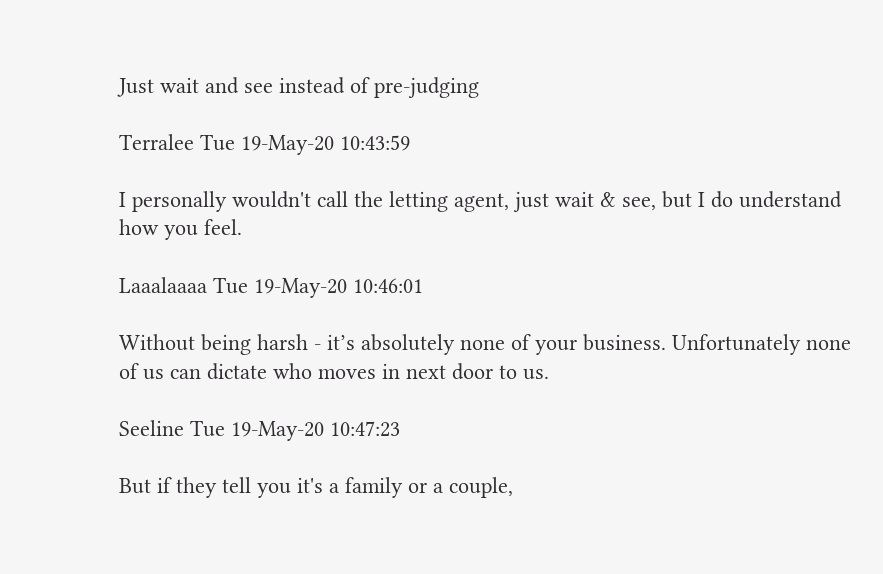Just wait and see instead of pre-judging

Terralee Tue 19-May-20 10:43:59

I personally wouldn't call the letting agent, just wait & see, but I do understand how you feel.

Laaalaaaa Tue 19-May-20 10:46:01

Without being harsh - it’s absolutely none of your business. Unfortunately none of us can dictate who moves in next door to us.

Seeline Tue 19-May-20 10:47:23

But if they tell you it's a family or a couple,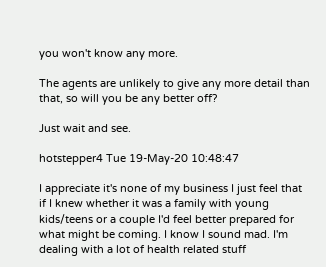you won't know any more.

The agents are unlikely to give any more detail than that, so will you be any better off?

Just wait and see.

hotstepper4 Tue 19-May-20 10:48:47

I appreciate it's none of my business I just feel that if I knew whether it was a family with young kids/teens or a couple I'd feel better prepared for what might be coming. I know I sound mad. I'm dealing with a lot of health related stuff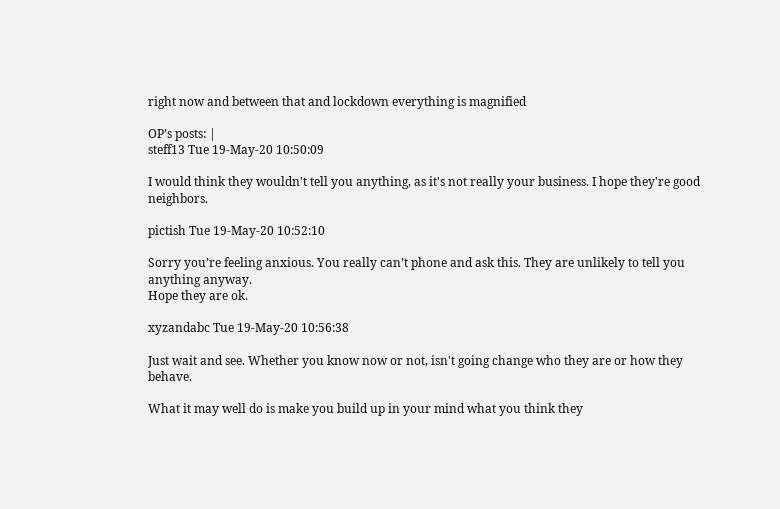right now and between that and lockdown everything is magnified

OP’s posts: |
steff13 Tue 19-May-20 10:50:09

I would think they wouldn't tell you anything, as it's not really your business. I hope they're good neighbors.

pictish Tue 19-May-20 10:52:10

Sorry you’re feeling anxious. You really can’t phone and ask this. They are unlikely to tell you anything anyway.
Hope they are ok.

xyzandabc Tue 19-May-20 10:56:38

Just wait and see. Whether you know now or not, isn't going change who they are or how they behave.

What it may well do is make you build up in your mind what you think they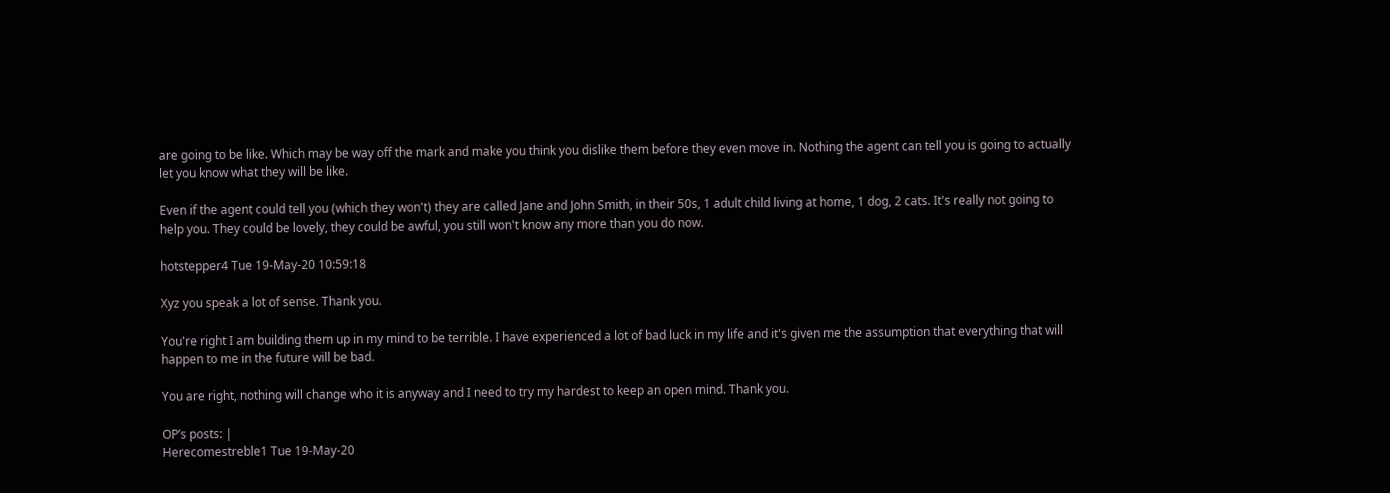are going to be like. Which may be way off the mark and make you think you dislike them before they even move in. Nothing the agent can tell you is going to actually let you know what they will be like.

Even if the agent could tell you (which they won't) they are called Jane and John Smith, in their 50s, 1 adult child living at home, 1 dog, 2 cats. It's really not going to help you. They could be lovely, they could be awful, you still won't know any more than you do now.

hotstepper4 Tue 19-May-20 10:59:18

Xyz you speak a lot of sense. Thank you.

You're right I am building them up in my mind to be terrible. I have experienced a lot of bad luck in my life and it's given me the assumption that everything that will happen to me in the future will be bad.

You are right, nothing will change who it is anyway and I need to try my hardest to keep an open mind. Thank you.

OP’s posts: |
Herecomestreble1 Tue 19-May-20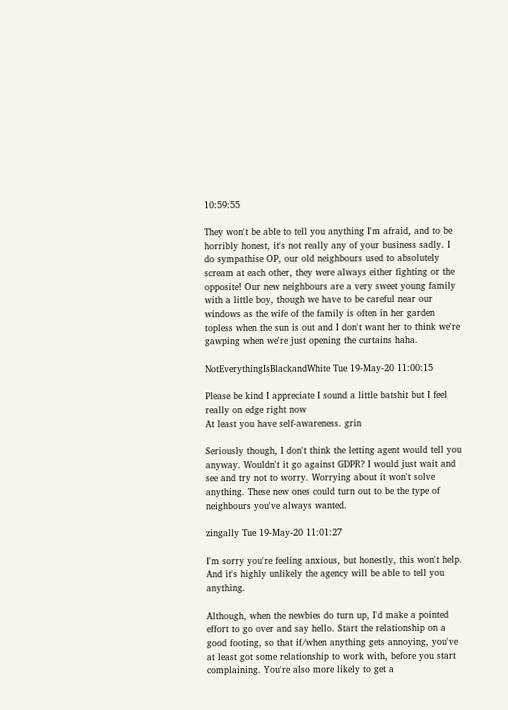10:59:55

They won't be able to tell you anything I'm afraid, and to be horribly honest, it's not really any of your business sadly. I do sympathise OP, our old neighbours used to absolutely scream at each other, they were always either fighting or the opposite! Our new neighbours are a very sweet young family with a little boy, though we have to be careful near our windows as the wife of the family is often in her garden topless when the sun is out and I don't want her to think we're gawping when we're just opening the curtains haha.

NotEverythingIsBlackandWhite Tue 19-May-20 11:00:15

Please be kind I appreciate I sound a little batshit but I feel really on edge right now
At least you have self-awareness. grin

Seriously though, I don't think the letting agent would tell you anyway. Wouldn't it go against GDPR? I would just wait and see and try not to worry. Worrying about it won't solve anything. These new ones could turn out to be the type of neighbours you've always wanted.

zingally Tue 19-May-20 11:01:27

I'm sorry you're feeling anxious, but honestly, this won't help. And it's highly unlikely the agency will be able to tell you anything.

Although, when the newbies do turn up, I'd make a pointed effort to go over and say hello. Start the relationship on a good footing, so that if/when anything gets annoying, you've at least got some relationship to work with, before you start complaining. You're also more likely to get a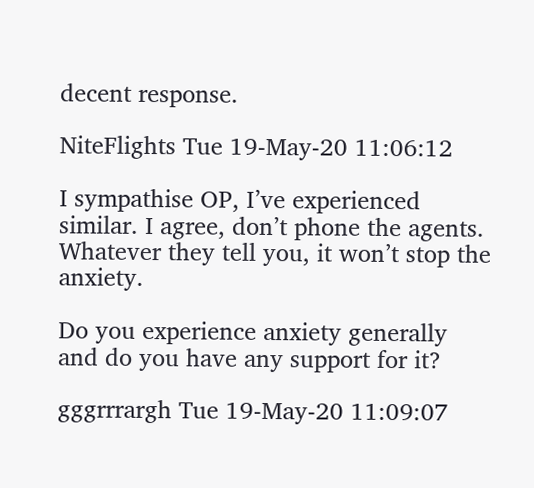decent response.

NiteFlights Tue 19-May-20 11:06:12

I sympathise OP, I’ve experienced similar. I agree, don’t phone the agents. Whatever they tell you, it won’t stop the anxiety.

Do you experience anxiety generally and do you have any support for it?

gggrrrargh Tue 19-May-20 11:09:07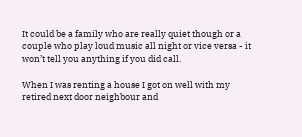It could be a family who are really quiet though or a couple who play loud music all night or vice versa - it won’t tell you anything if you did call.

When I was renting a house I got on well with my retired next door neighbour and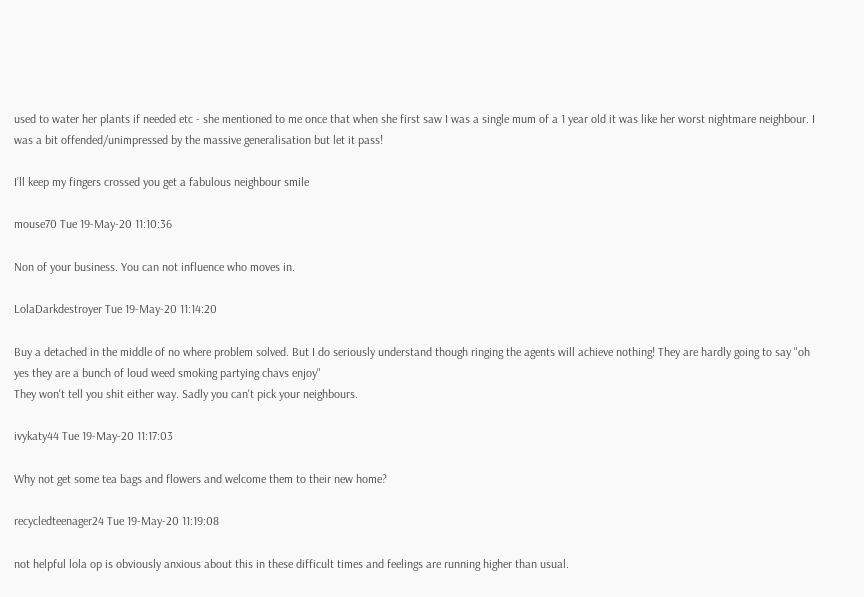used to water her plants if needed etc - she mentioned to me once that when she first saw I was a single mum of a 1 year old it was like her worst nightmare neighbour. I was a bit offended/unimpressed by the massive generalisation but let it pass!

I’ll keep my fingers crossed you get a fabulous neighbour smile

mouse70 Tue 19-May-20 11:10:36

Non of your business. You can not influence who moves in.

LolaDarkdestroyer Tue 19-May-20 11:14:20

Buy a detached in the middle of no where problem solved. But I do seriously understand though ringing the agents will achieve nothing! They are hardly going to say "oh yes they are a bunch of loud weed smoking partying chavs enjoy"
They won't tell you shit either way. Sadly you can't pick your neighbours.

ivykaty44 Tue 19-May-20 11:17:03

Why not get some tea bags and flowers and welcome them to their new home?

recycledteenager24 Tue 19-May-20 11:19:08

not helpful lola op is obviously anxious about this in these difficult times and feelings are running higher than usual.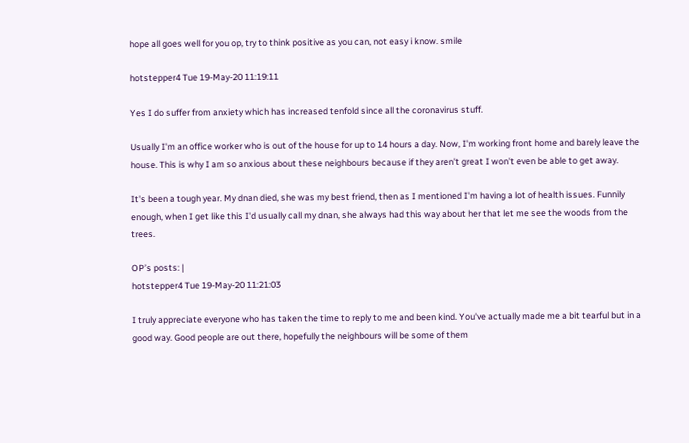hope all goes well for you op, try to think positive as you can, not easy i know. smile

hotstepper4 Tue 19-May-20 11:19:11

Yes I do suffer from anxiety which has increased tenfold since all the coronavirus stuff.

Usually I'm an office worker who is out of the house for up to 14 hours a day. Now, I'm working front home and barely leave the house. This is why I am so anxious about these neighbours because if they aren't great I won't even be able to get away.

It's been a tough year. My dnan died, she was my best friend, then as I mentioned I'm having a lot of health issues. Funnily enough, when I get like this I'd usually call my dnan, she always had this way about her that let me see the woods from the trees.

OP’s posts: |
hotstepper4 Tue 19-May-20 11:21:03

I truly appreciate everyone who has taken the time to reply to me and been kind. You've actually made me a bit tearful but in a good way. Good people are out there, hopefully the neighbours will be some of them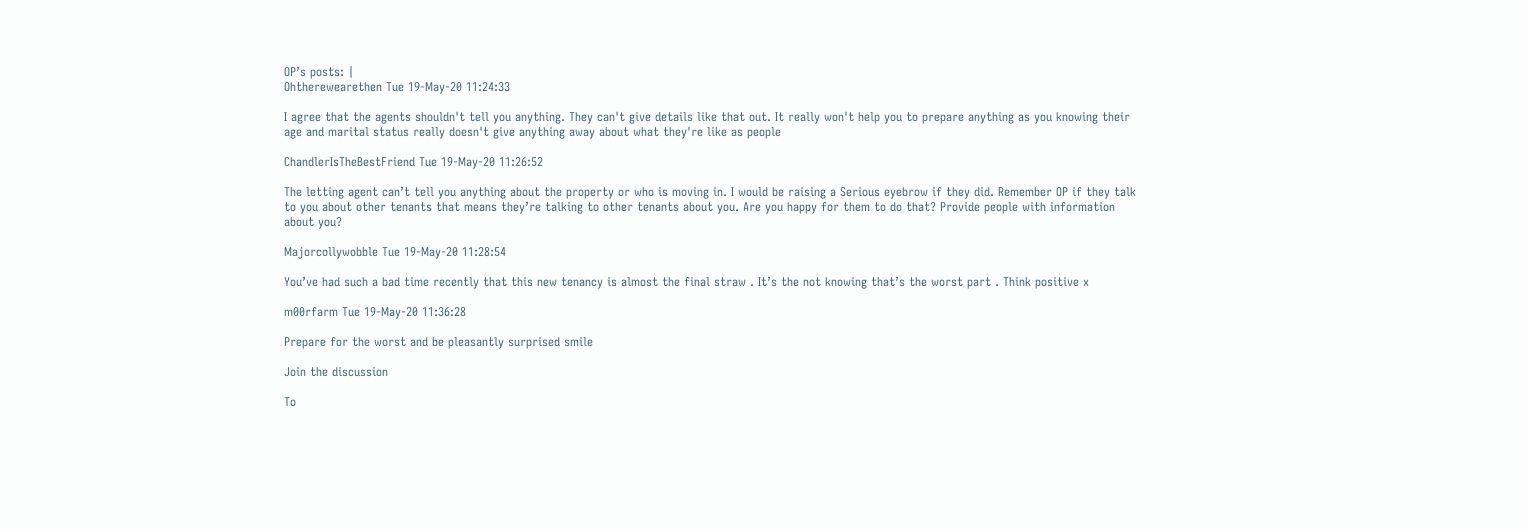OP’s posts: |
Ohtherewearethen Tue 19-May-20 11:24:33

I agree that the agents shouldn't tell you anything. They can't give details like that out. It really won't help you to prepare anything as you knowing their age and marital status really doesn't give anything away about what they're like as people

ChandlerIsTheBestFriend Tue 19-May-20 11:26:52

The letting agent can’t tell you anything about the property or who is moving in. I would be raising a Serious eyebrow if they did. Remember OP if they talk to you about other tenants that means they’re talking to other tenants about you. Are you happy for them to do that? Provide people with information about you?

Majorcollywobble Tue 19-May-20 11:28:54

You’ve had such a bad time recently that this new tenancy is almost the final straw . It’s the not knowing that’s the worst part . Think positive x

m00rfarm Tue 19-May-20 11:36:28

Prepare for the worst and be pleasantly surprised smile

Join the discussion

To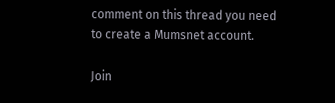comment on this thread you need to create a Mumsnet account.

Join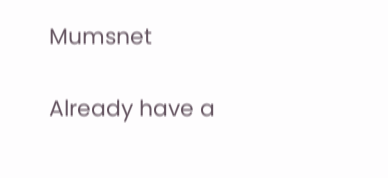Mumsnet

Already have a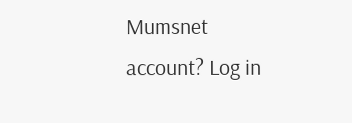Mumsnet account? Log in